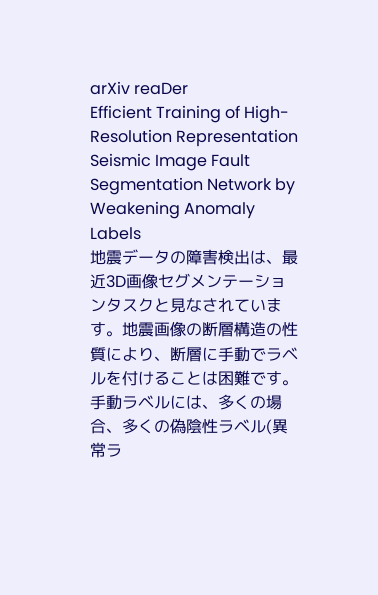arXiv reaDer
Efficient Training of High-Resolution Representation Seismic Image Fault Segmentation Network by Weakening Anomaly Labels
地震データの障害検出は、最近3D画像セグメンテーションタスクと見なされています。地震画像の断層構造の性質により、断層に手動でラベルを付けることは困難です。手動ラベルには、多くの場合、多くの偽陰性ラベル(異常ラ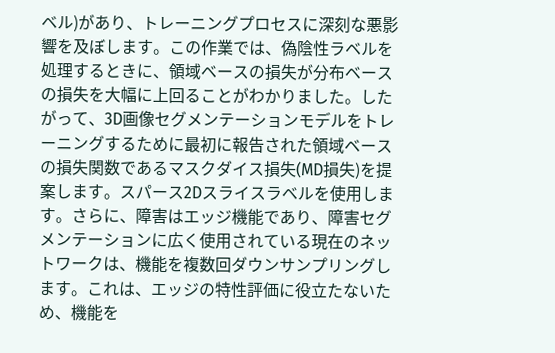ベル)があり、トレーニングプロセスに深刻な悪影響を及ぼします。この作業では、偽陰性ラベルを処理するときに、領域ベースの損失が分布ベースの損失を大幅に上回ることがわかりました。したがって、3D画像セグメンテーションモデルをトレーニングするために最初に報告された領域ベースの損失関数であるマスクダイス損失(MD損失)を提案します。スパース2Dスライスラベルを使用します。さらに、障害はエッジ機能であり、障害セグメンテーションに広く使用されている現在のネットワークは、機能を複数回ダウンサンプリングします。これは、エッジの特性評価に役立たないため、機能を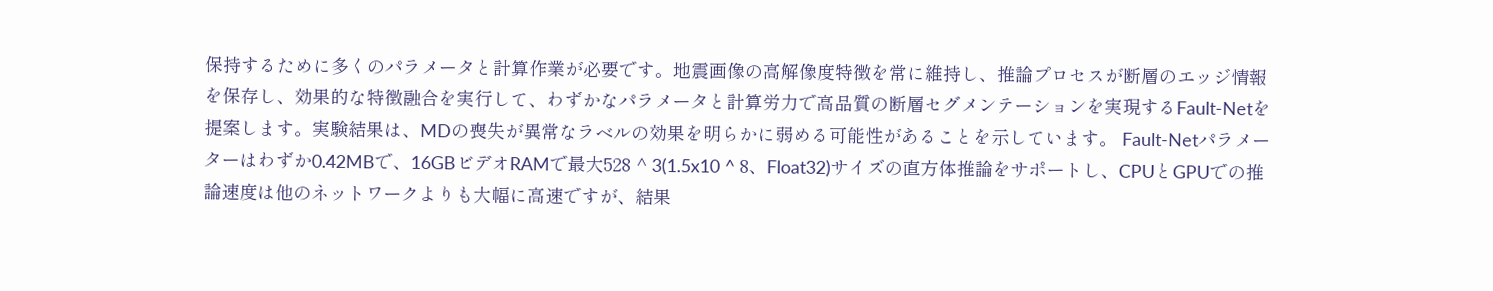保持するために多くのパラメータと計算作業が必要です。地震画像の高解像度特徴を常に維持し、推論プロセスが断層のエッジ情報を保存し、効果的な特徴融合を実行して、わずかなパラメータと計算労力で高品質の断層セグメンテーションを実現するFault-Netを提案します。実験結果は、MDの喪失が異常なラベルの効果を明らかに弱める可能性があることを示しています。 Fault-Netパラメーターはわずか0.42MBで、16GBビデオRAMで最大528 ^ 3(1.5x10 ^ 8、Float32)サイズの直方体推論をサポートし、CPUとGPUでの推論速度は他のネットワークよりも大幅に高速ですが、結果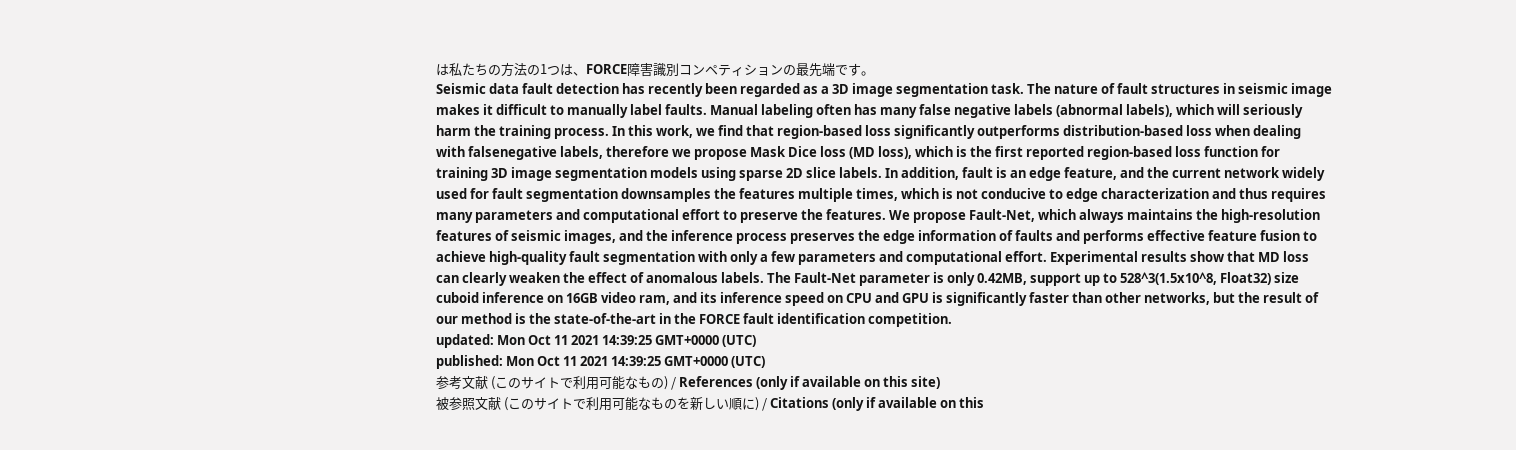は私たちの方法の1つは、FORCE障害識別コンペティションの最先端です。
Seismic data fault detection has recently been regarded as a 3D image segmentation task. The nature of fault structures in seismic image makes it difficult to manually label faults. Manual labeling often has many false negative labels (abnormal labels), which will seriously harm the training process. In this work, we find that region-based loss significantly outperforms distribution-based loss when dealing with falsenegative labels, therefore we propose Mask Dice loss (MD loss), which is the first reported region-based loss function for training 3D image segmentation models using sparse 2D slice labels. In addition, fault is an edge feature, and the current network widely used for fault segmentation downsamples the features multiple times, which is not conducive to edge characterization and thus requires many parameters and computational effort to preserve the features. We propose Fault-Net, which always maintains the high-resolution features of seismic images, and the inference process preserves the edge information of faults and performs effective feature fusion to achieve high-quality fault segmentation with only a few parameters and computational effort. Experimental results show that MD loss can clearly weaken the effect of anomalous labels. The Fault-Net parameter is only 0.42MB, support up to 528^3(1.5x10^8, Float32) size cuboid inference on 16GB video ram, and its inference speed on CPU and GPU is significantly faster than other networks, but the result of our method is the state-of-the-art in the FORCE fault identification competition.
updated: Mon Oct 11 2021 14:39:25 GMT+0000 (UTC)
published: Mon Oct 11 2021 14:39:25 GMT+0000 (UTC)
参考文献 (このサイトで利用可能なもの) / References (only if available on this site)
被参照文献 (このサイトで利用可能なものを新しい順に) / Citations (only if available on this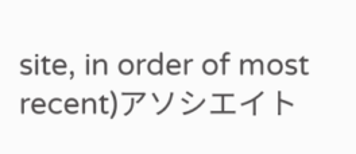site, in order of most recent)アソシエイト